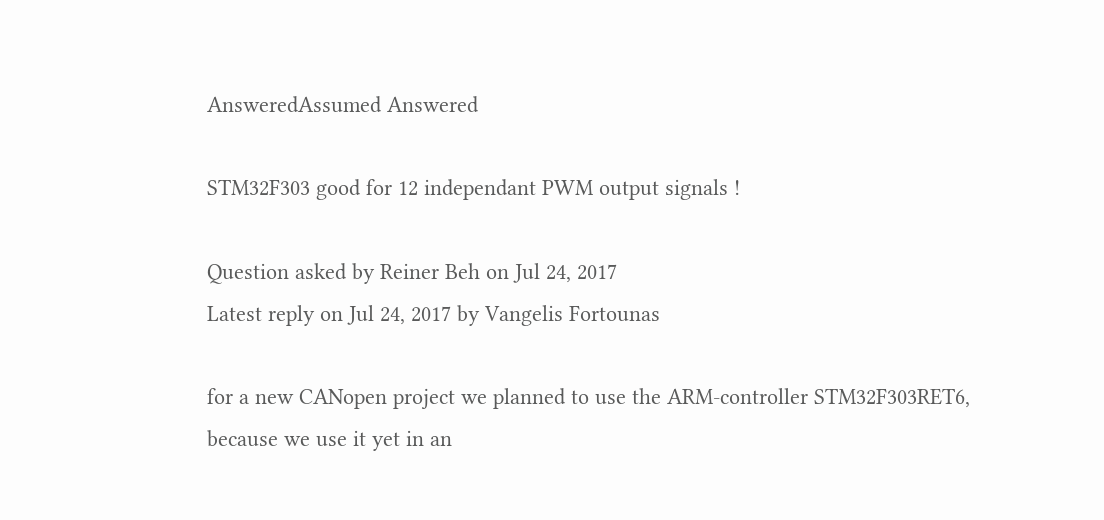AnsweredAssumed Answered

STM32F303 good for 12 independant PWM output signals !

Question asked by Reiner Beh on Jul 24, 2017
Latest reply on Jul 24, 2017 by Vangelis Fortounas

for a new CANopen project we planned to use the ARM-controller STM32F303RET6,
because we use it yet in an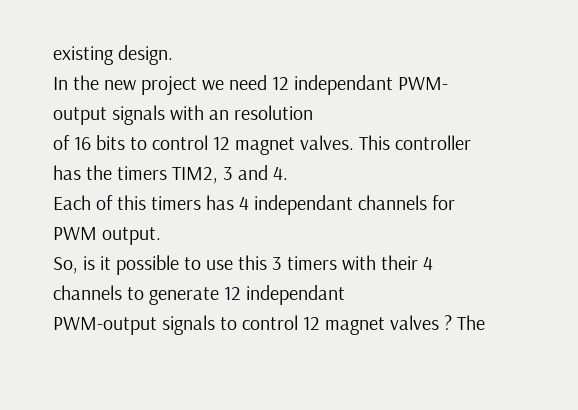existing design.
In the new project we need 12 independant PWM-output signals with an resolution
of 16 bits to control 12 magnet valves. This controller has the timers TIM2, 3 and 4.
Each of this timers has 4 independant channels for PWM output.
So, is it possible to use this 3 timers with their 4 channels to generate 12 independant
PWM-output signals to control 12 magnet valves ? The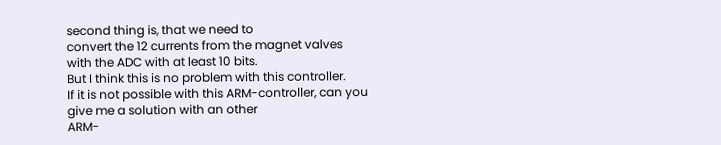second thing is, that we need to
convert the 12 currents from the magnet valves with the ADC with at least 10 bits.
But I think this is no problem with this controller.
If it is not possible with this ARM-controller, can you give me a solution with an other
ARM-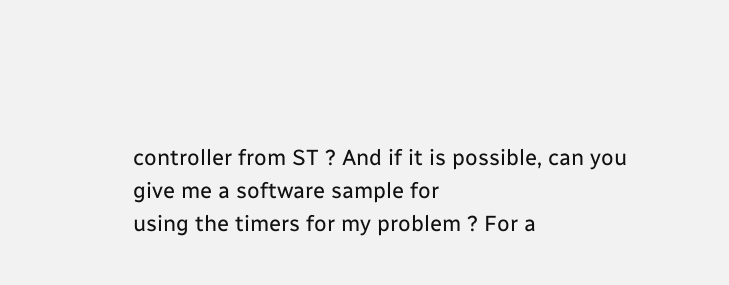controller from ST ? And if it is possible, can you give me a software sample for
using the timers for my problem ? For a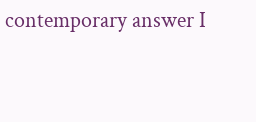contemporary answer I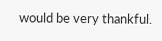would be very thankful.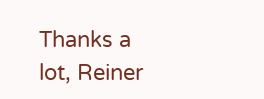Thanks a lot, Reiner